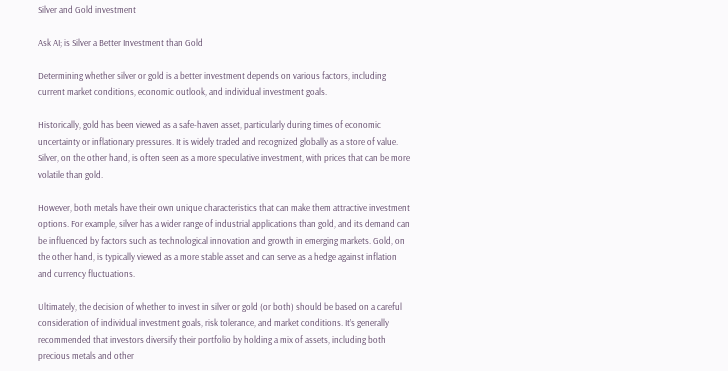Silver and Gold investment

Ask AI; is Silver a Better Investment than Gold

Determining whether silver or gold is a better investment depends on various factors, including current market conditions, economic outlook, and individual investment goals.

Historically, gold has been viewed as a safe-haven asset, particularly during times of economic uncertainty or inflationary pressures. It is widely traded and recognized globally as a store of value. Silver, on the other hand, is often seen as a more speculative investment, with prices that can be more volatile than gold.

However, both metals have their own unique characteristics that can make them attractive investment options. For example, silver has a wider range of industrial applications than gold, and its demand can be influenced by factors such as technological innovation and growth in emerging markets. Gold, on the other hand, is typically viewed as a more stable asset and can serve as a hedge against inflation and currency fluctuations.

Ultimately, the decision of whether to invest in silver or gold (or both) should be based on a careful consideration of individual investment goals, risk tolerance, and market conditions. It’s generally recommended that investors diversify their portfolio by holding a mix of assets, including both precious metals and other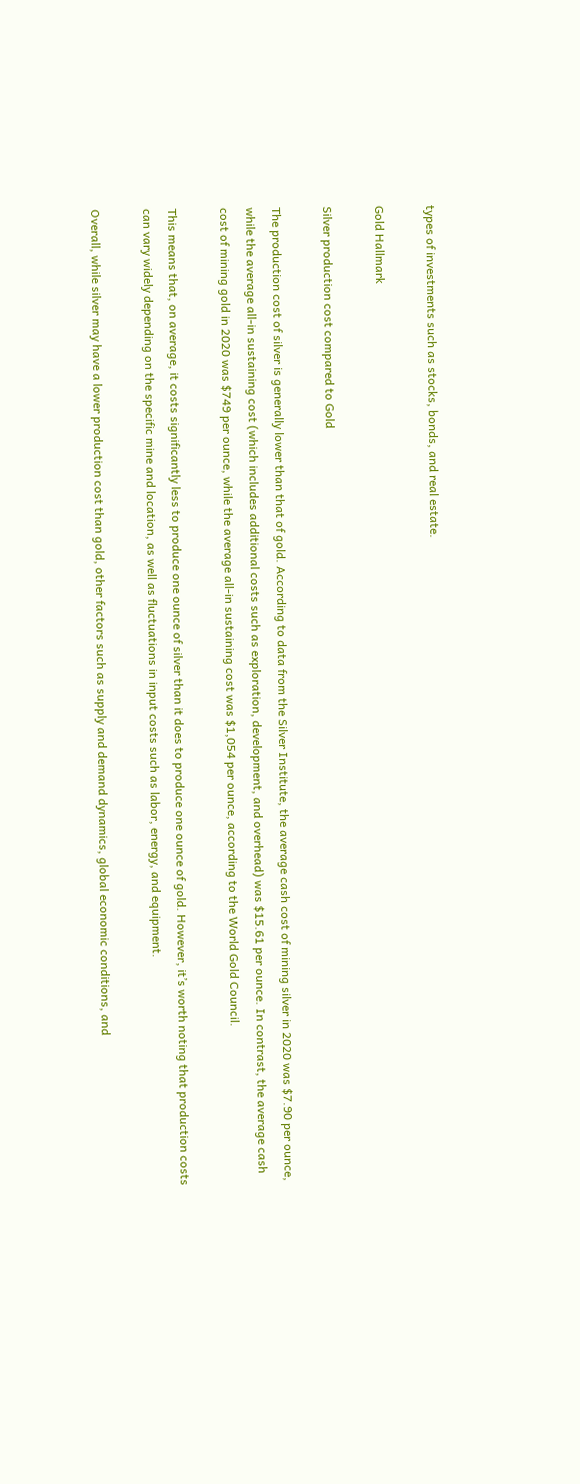types of investments such as stocks, bonds, and real estate.

Gold Hallmark

Silver production cost compared to Gold

The production cost of silver is generally lower than that of gold. According to data from the Silver Institute, the average cash cost of mining silver in 2020 was $7.90 per ounce, while the average all-in sustaining cost (which includes additional costs such as exploration, development, and overhead) was $15.61 per ounce. In contrast, the average cash cost of mining gold in 2020 was $749 per ounce, while the average all-in sustaining cost was $1,054 per ounce, according to the World Gold Council.

This means that, on average, it costs significantly less to produce one ounce of silver than it does to produce one ounce of gold. However, it’s worth noting that production costs can vary widely depending on the specific mine and location, as well as fluctuations in input costs such as labor, energy, and equipment.

Overall, while silver may have a lower production cost than gold, other factors such as supply and demand dynamics, global economic conditions, and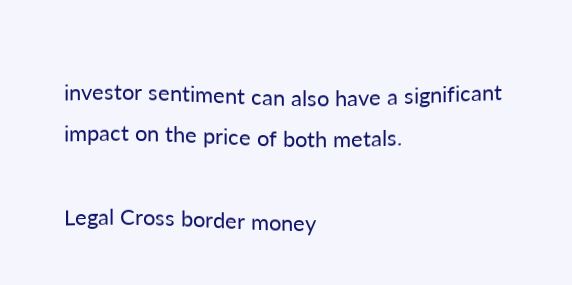investor sentiment can also have a significant impact on the price of both metals.

Legal Cross border money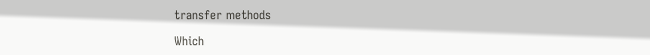transfer methods

Which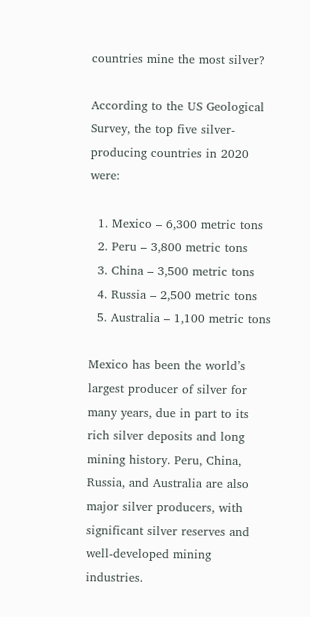countries mine the most silver?

According to the US Geological Survey, the top five silver-producing countries in 2020 were:

  1. Mexico – 6,300 metric tons
  2. Peru – 3,800 metric tons
  3. China – 3,500 metric tons
  4. Russia – 2,500 metric tons
  5. Australia – 1,100 metric tons

Mexico has been the world’s largest producer of silver for many years, due in part to its rich silver deposits and long mining history. Peru, China, Russia, and Australia are also major silver producers, with significant silver reserves and well-developed mining industries.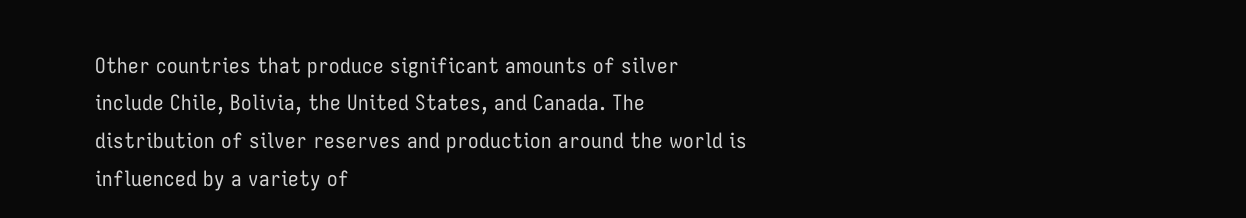Other countries that produce significant amounts of silver include Chile, Bolivia, the United States, and Canada. The distribution of silver reserves and production around the world is influenced by a variety of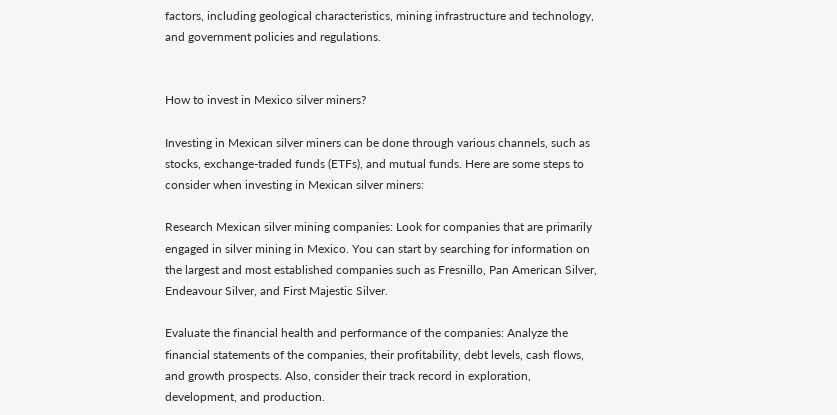factors, including geological characteristics, mining infrastructure and technology, and government policies and regulations.


How to invest in Mexico silver miners?

Investing in Mexican silver miners can be done through various channels, such as stocks, exchange-traded funds (ETFs), and mutual funds. Here are some steps to consider when investing in Mexican silver miners:

Research Mexican silver mining companies: Look for companies that are primarily engaged in silver mining in Mexico. You can start by searching for information on the largest and most established companies such as Fresnillo, Pan American Silver, Endeavour Silver, and First Majestic Silver.

Evaluate the financial health and performance of the companies: Analyze the financial statements of the companies, their profitability, debt levels, cash flows, and growth prospects. Also, consider their track record in exploration, development, and production.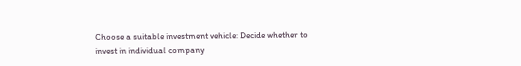Choose a suitable investment vehicle: Decide whether to invest in individual company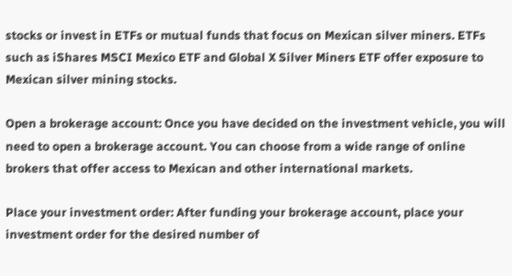stocks or invest in ETFs or mutual funds that focus on Mexican silver miners. ETFs such as iShares MSCI Mexico ETF and Global X Silver Miners ETF offer exposure to Mexican silver mining stocks.

Open a brokerage account: Once you have decided on the investment vehicle, you will need to open a brokerage account. You can choose from a wide range of online brokers that offer access to Mexican and other international markets.

Place your investment order: After funding your brokerage account, place your investment order for the desired number of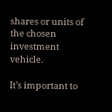shares or units of the chosen investment vehicle.

It’s important to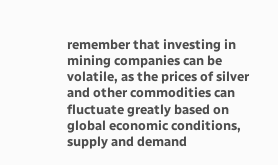remember that investing in mining companies can be volatile, as the prices of silver and other commodities can fluctuate greatly based on global economic conditions, supply and demand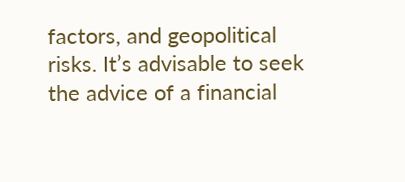factors, and geopolitical risks. It’s advisable to seek the advice of a financial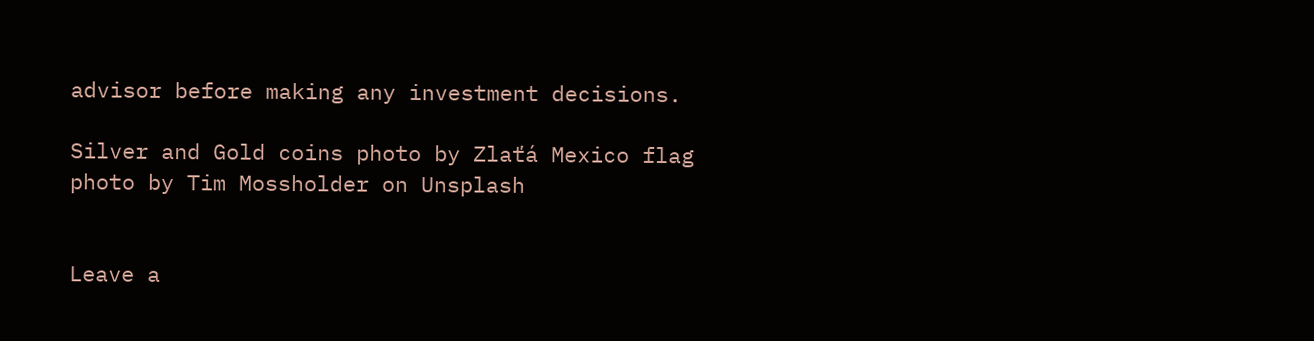advisor before making any investment decisions.

Silver and Gold coins photo by Zlaťá Mexico flag photo by Tim Mossholder on Unsplash


Leave a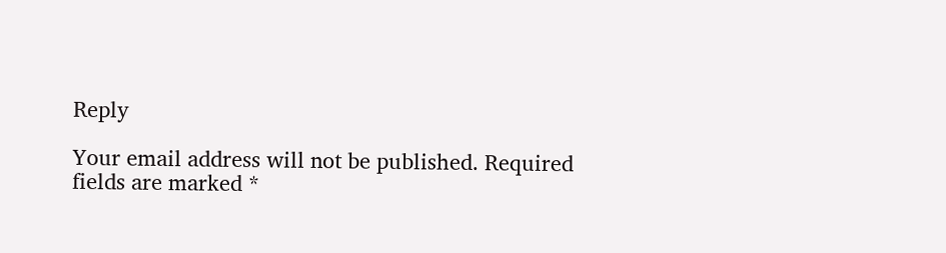Reply

Your email address will not be published. Required fields are marked *